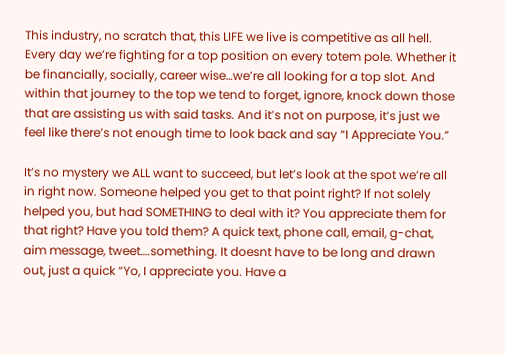This industry, no scratch that, this LIFE we live is competitive as all hell. Every day we’re fighting for a top position on every totem pole. Whether it be financially, socially, career wise…we’re all looking for a top slot. And within that journey to the top we tend to forget, ignore, knock down those that are assisting us with said tasks. And it’s not on purpose, it’s just we feel like there’s not enough time to look back and say “I Appreciate You.”

It’s no mystery we ALL want to succeed, but let’s look at the spot we’re all in right now. Someone helped you get to that point right? If not solely helped you, but had SOMETHING to deal with it? You appreciate them for that right? Have you told them? A quick text, phone call, email, g-chat, aim message, tweet….something. It doesnt have to be long and drawn out, just a quick “Yo, I appreciate you. Have a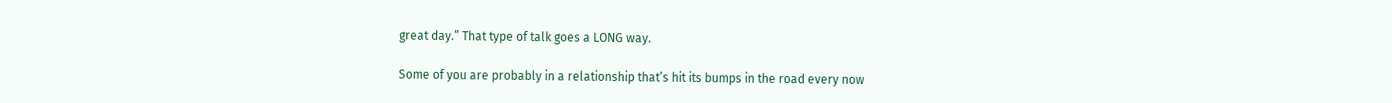great day.” That type of talk goes a LONG way.

Some of you are probably in a relationship that’s hit its bumps in the road every now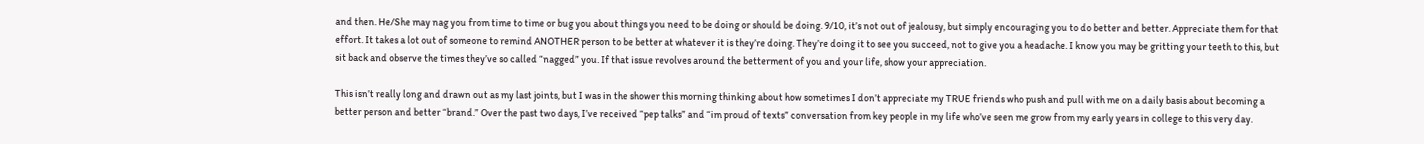and then. He/She may nag you from time to time or bug you about things you need to be doing or should be doing. 9/10, it’s not out of jealousy, but simply encouraging you to do better and better. Appreciate them for that effort. It takes a lot out of someone to remind ANOTHER person to be better at whatever it is they’re doing. They’re doing it to see you succeed, not to give you a headache. I know you may be gritting your teeth to this, but sit back and observe the times they’ve so called “nagged” you. If that issue revolves around the betterment of you and your life, show your appreciation.

This isn’t really long and drawn out as my last joints, but I was in the shower this morning thinking about how sometimes I don’t appreciate my TRUE friends who push and pull with me on a daily basis about becoming a better person and better “brand.” Over the past two days, I’ve received “pep talks” and “im proud of texts” conversation from key people in my life who’ve seen me grow from my early years in college to this very day.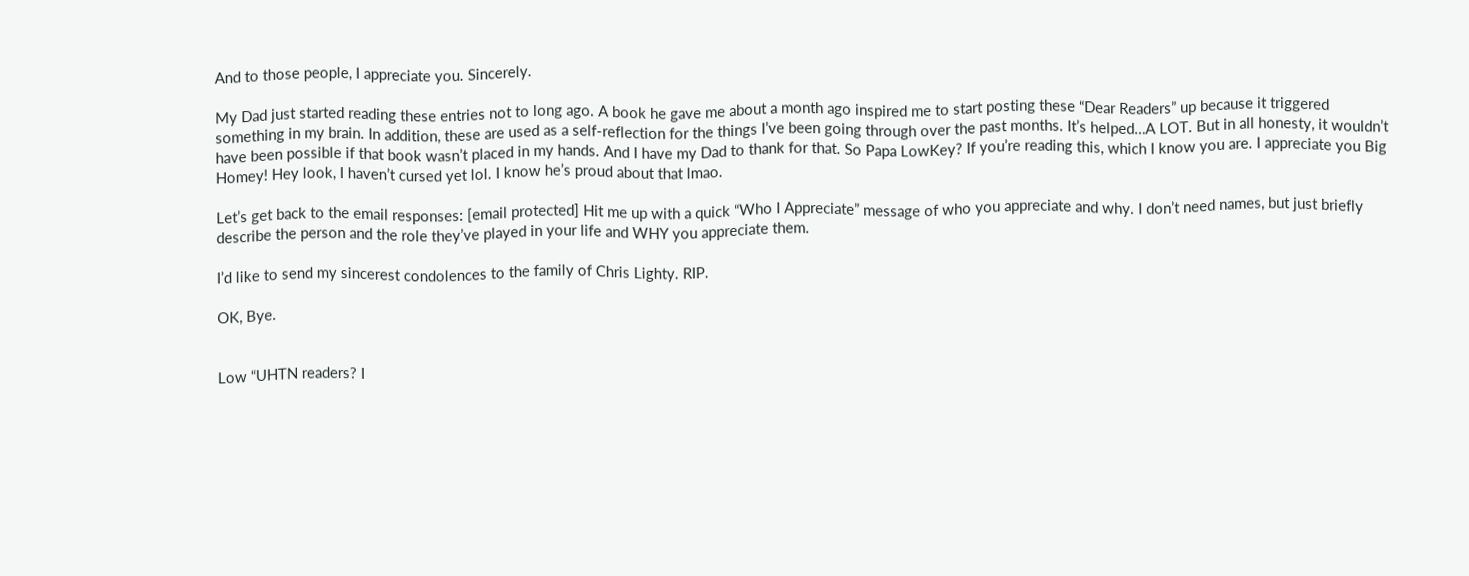And to those people, I appreciate you. Sincerely.

My Dad just started reading these entries not to long ago. A book he gave me about a month ago inspired me to start posting these “Dear Readers” up because it triggered something in my brain. In addition, these are used as a self-reflection for the things I’ve been going through over the past months. It’s helped…A LOT. But in all honesty, it wouldn’t have been possible if that book wasn’t placed in my hands. And I have my Dad to thank for that. So Papa LowKey? If you’re reading this, which I know you are. I appreciate you Big Homey! Hey look, I haven’t cursed yet lol. I know he’s proud about that lmao.

Let’s get back to the email responses: [email protected] Hit me up with a quick “Who I Appreciate” message of who you appreciate and why. I don’t need names, but just briefly describe the person and the role they’ve played in your life and WHY you appreciate them.

I’d like to send my sincerest condolences to the family of Chris Lighty. RIP.

OK, Bye.


Low “UHTN readers? I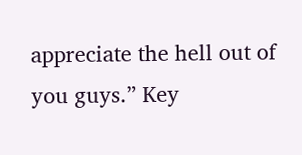appreciate the hell out of you guys.” Key